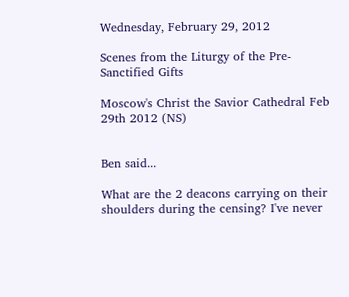Wednesday, February 29, 2012

Scenes from the Liturgy of the Pre-Sanctified Gifts

Moscow's Christ the Savior Cathedral Feb 29th 2012 (NS)


Ben said...

What are the 2 deacons carrying on their shoulders during the censing? I've never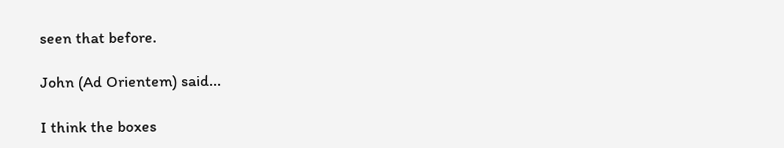seen that before.

John (Ad Orientem) said...

I think the boxes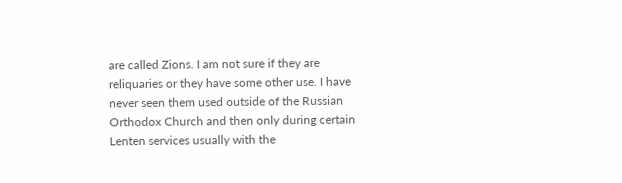are called Zions. I am not sure if they are reliquaries or they have some other use. I have never seen them used outside of the Russian Orthodox Church and then only during certain Lenten services usually with the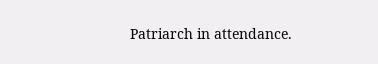Patriarch in attendance.